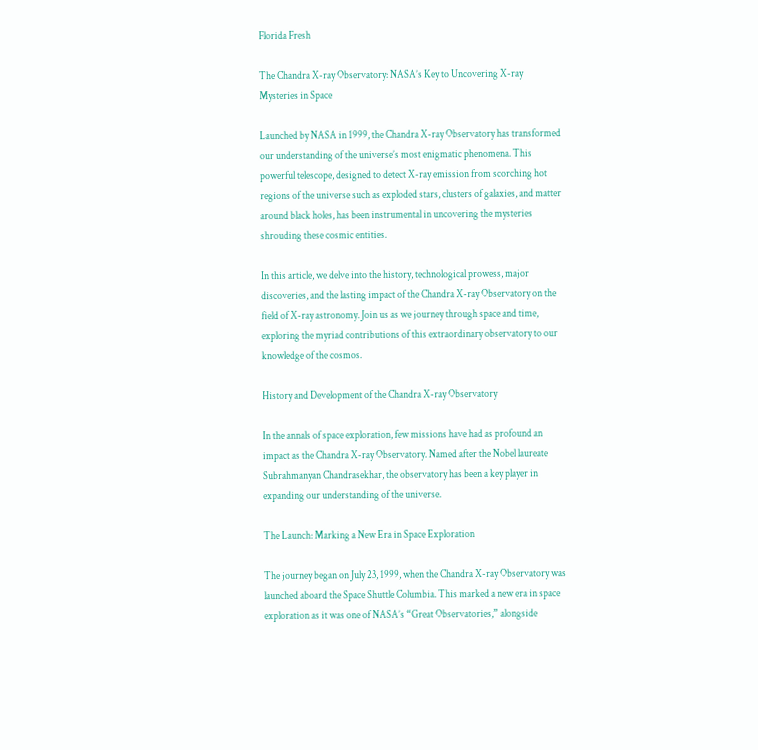Florida Fresh

The Chandra X-ray Observatory: NASA’s Key to Uncovering X-ray Mysteries in Space

Launched by NASA in 1999, the Chandra X-ray Observatory has transformed our understanding of the universe’s most enigmatic phenomena. This powerful telescope, designed to detect X-ray emission from scorching hot regions of the universe such as exploded stars, clusters of galaxies, and matter around black holes, has been instrumental in uncovering the mysteries shrouding these cosmic entities.

In this article, we delve into the history, technological prowess, major discoveries, and the lasting impact of the Chandra X-ray Observatory on the field of X-ray astronomy. Join us as we journey through space and time, exploring the myriad contributions of this extraordinary observatory to our knowledge of the cosmos.

History and Development of the Chandra X-ray Observatory

In the annals of space exploration, few missions have had as profound an impact as the Chandra X-ray Observatory. Named after the Nobel laureate Subrahmanyan Chandrasekhar, the observatory has been a key player in expanding our understanding of the universe.

The Launch: Marking a New Era in Space Exploration

The journey began on July 23, 1999, when the Chandra X-ray Observatory was launched aboard the Space Shuttle Columbia. This marked a new era in space exploration as it was one of NASA’s “Great Observatories,” alongside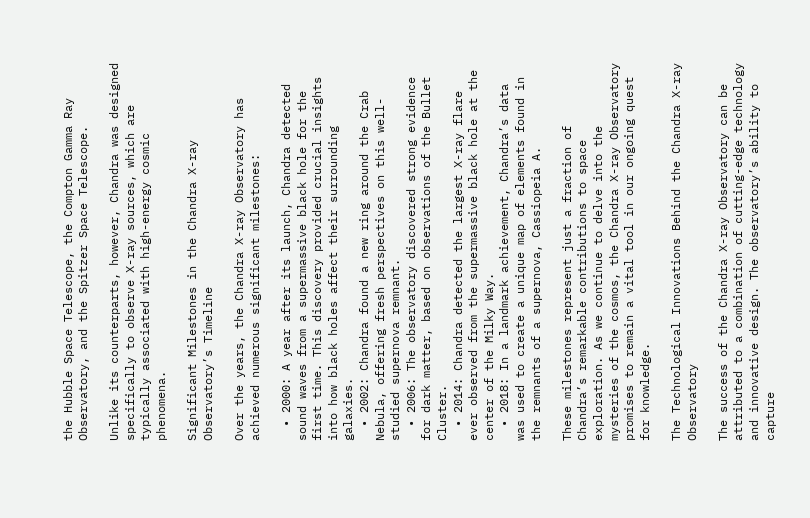the Hubble Space Telescope, the Compton Gamma Ray Observatory, and the Spitzer Space Telescope.

Unlike its counterparts, however, Chandra was designed specifically to observe X-ray sources, which are typically associated with high-energy cosmic phenomena.

Significant Milestones in the Chandra X-ray Observatory’s Timeline

Over the years, the Chandra X-ray Observatory has achieved numerous significant milestones:

  • 2000: A year after its launch, Chandra detected sound waves from a supermassive black hole for the first time. This discovery provided crucial insights into how black holes affect their surrounding galaxies.
  • 2002: Chandra found a new ring around the Crab Nebula, offering fresh perspectives on this well-studied supernova remnant.
  • 2006: The observatory discovered strong evidence for dark matter, based on observations of the Bullet Cluster.
  • 2014: Chandra detected the largest X-ray flare ever observed from the supermassive black hole at the center of the Milky Way.
  • 2018: In a landmark achievement, Chandra’s data was used to create a unique map of elements found in the remnants of a supernova, Cassiopeia A.

These milestones represent just a fraction of Chandra’s remarkable contributions to space exploration. As we continue to delve into the mysteries of the cosmos, the Chandra X-ray Observatory promises to remain a vital tool in our ongoing quest for knowledge.

The Technological Innovations Behind the Chandra X-ray Observatory

The success of the Chandra X-ray Observatory can be attributed to a combination of cutting-edge technology and innovative design. The observatory’s ability to capture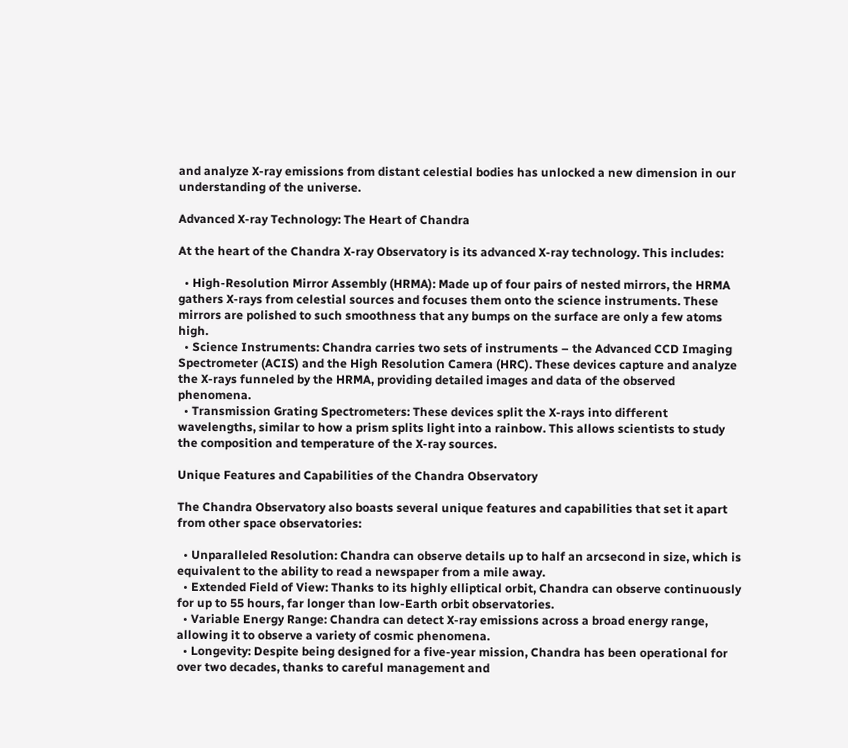and analyze X-ray emissions from distant celestial bodies has unlocked a new dimension in our understanding of the universe.

Advanced X-ray Technology: The Heart of Chandra

At the heart of the Chandra X-ray Observatory is its advanced X-ray technology. This includes:

  • High-Resolution Mirror Assembly (HRMA): Made up of four pairs of nested mirrors, the HRMA gathers X-rays from celestial sources and focuses them onto the science instruments. These mirrors are polished to such smoothness that any bumps on the surface are only a few atoms high.
  • Science Instruments: Chandra carries two sets of instruments – the Advanced CCD Imaging Spectrometer (ACIS) and the High Resolution Camera (HRC). These devices capture and analyze the X-rays funneled by the HRMA, providing detailed images and data of the observed phenomena.
  • Transmission Grating Spectrometers: These devices split the X-rays into different wavelengths, similar to how a prism splits light into a rainbow. This allows scientists to study the composition and temperature of the X-ray sources.

Unique Features and Capabilities of the Chandra Observatory

The Chandra Observatory also boasts several unique features and capabilities that set it apart from other space observatories:

  • Unparalleled Resolution: Chandra can observe details up to half an arcsecond in size, which is equivalent to the ability to read a newspaper from a mile away.
  • Extended Field of View: Thanks to its highly elliptical orbit, Chandra can observe continuously for up to 55 hours, far longer than low-Earth orbit observatories.
  • Variable Energy Range: Chandra can detect X-ray emissions across a broad energy range, allowing it to observe a variety of cosmic phenomena.
  • Longevity: Despite being designed for a five-year mission, Chandra has been operational for over two decades, thanks to careful management and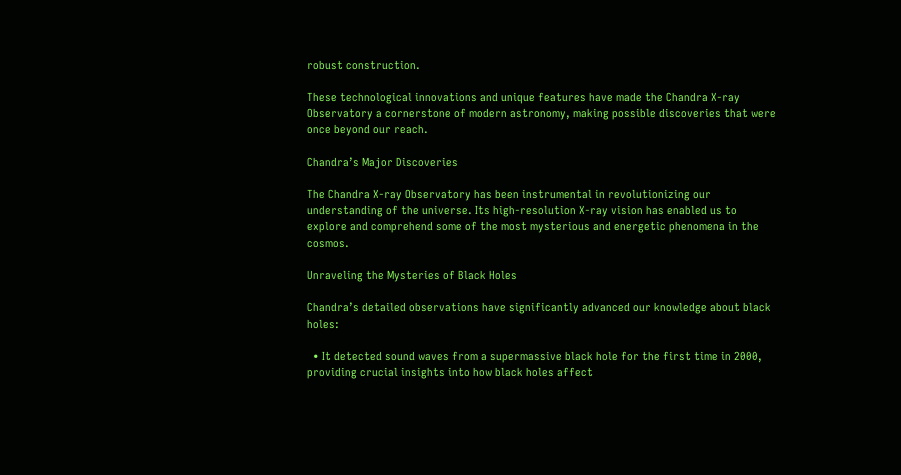robust construction.

These technological innovations and unique features have made the Chandra X-ray Observatory a cornerstone of modern astronomy, making possible discoveries that were once beyond our reach.

Chandra’s Major Discoveries

The Chandra X-ray Observatory has been instrumental in revolutionizing our understanding of the universe. Its high-resolution X-ray vision has enabled us to explore and comprehend some of the most mysterious and energetic phenomena in the cosmos.

Unraveling the Mysteries of Black Holes

Chandra’s detailed observations have significantly advanced our knowledge about black holes:

  • It detected sound waves from a supermassive black hole for the first time in 2000, providing crucial insights into how black holes affect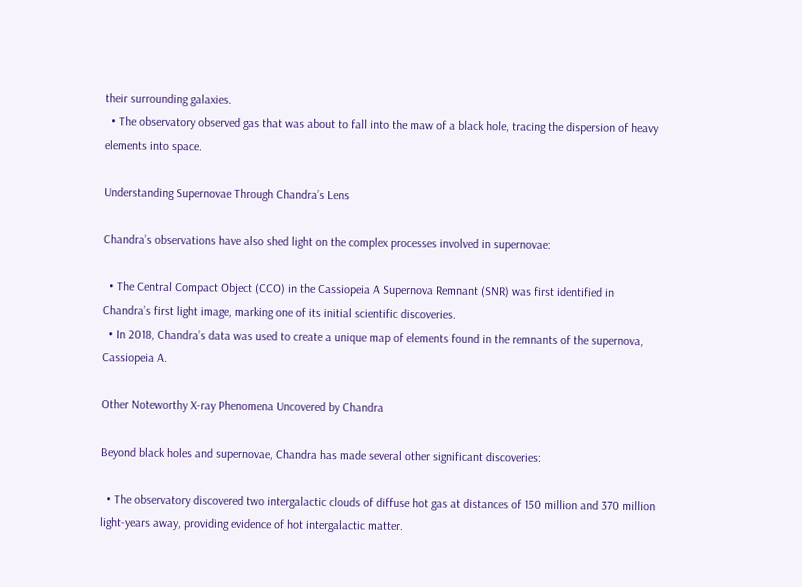their surrounding galaxies.
  • The observatory observed gas that was about to fall into the maw of a black hole, tracing the dispersion of heavy elements into space.

Understanding Supernovae Through Chandra’s Lens

Chandra’s observations have also shed light on the complex processes involved in supernovae:

  • The Central Compact Object (CCO) in the Cassiopeia A Supernova Remnant (SNR) was first identified in Chandra’s first light image, marking one of its initial scientific discoveries.
  • In 2018, Chandra’s data was used to create a unique map of elements found in the remnants of the supernova, Cassiopeia A.

Other Noteworthy X-ray Phenomena Uncovered by Chandra

Beyond black holes and supernovae, Chandra has made several other significant discoveries:

  • The observatory discovered two intergalactic clouds of diffuse hot gas at distances of 150 million and 370 million light-years away, providing evidence of hot intergalactic matter.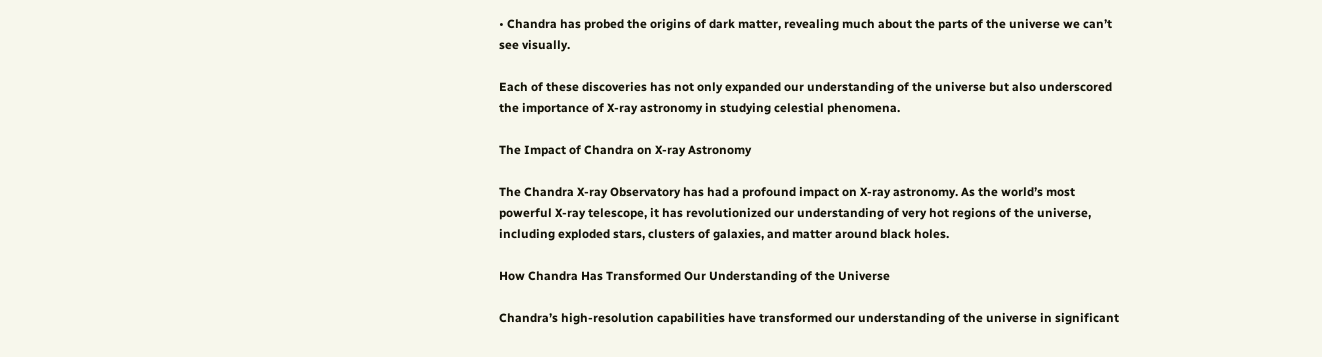• Chandra has probed the origins of dark matter, revealing much about the parts of the universe we can’t see visually.

Each of these discoveries has not only expanded our understanding of the universe but also underscored the importance of X-ray astronomy in studying celestial phenomena.

The Impact of Chandra on X-ray Astronomy

The Chandra X-ray Observatory has had a profound impact on X-ray astronomy. As the world’s most powerful X-ray telescope, it has revolutionized our understanding of very hot regions of the universe, including exploded stars, clusters of galaxies, and matter around black holes.

How Chandra Has Transformed Our Understanding of the Universe

Chandra’s high-resolution capabilities have transformed our understanding of the universe in significant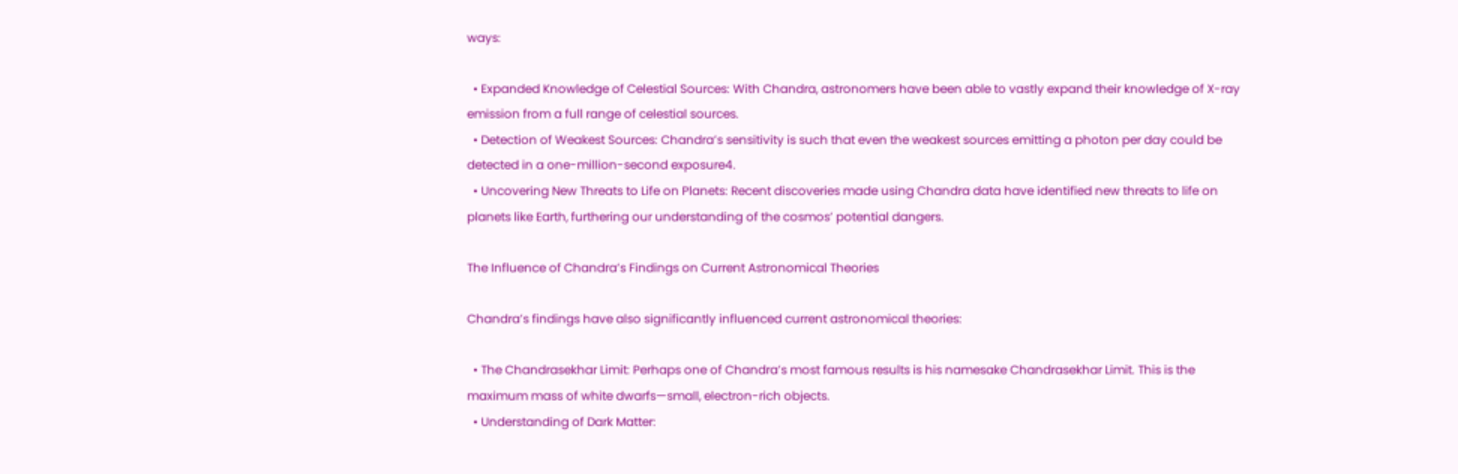ways:

  • Expanded Knowledge of Celestial Sources: With Chandra, astronomers have been able to vastly expand their knowledge of X-ray emission from a full range of celestial sources.
  • Detection of Weakest Sources: Chandra’s sensitivity is such that even the weakest sources emitting a photon per day could be detected in a one-million-second exposure4.
  • Uncovering New Threats to Life on Planets: Recent discoveries made using Chandra data have identified new threats to life on planets like Earth, furthering our understanding of the cosmos’ potential dangers.

The Influence of Chandra’s Findings on Current Astronomical Theories

Chandra’s findings have also significantly influenced current astronomical theories:

  • The Chandrasekhar Limit: Perhaps one of Chandra’s most famous results is his namesake Chandrasekhar Limit. This is the maximum mass of white dwarfs—small, electron-rich objects.
  • Understanding of Dark Matter: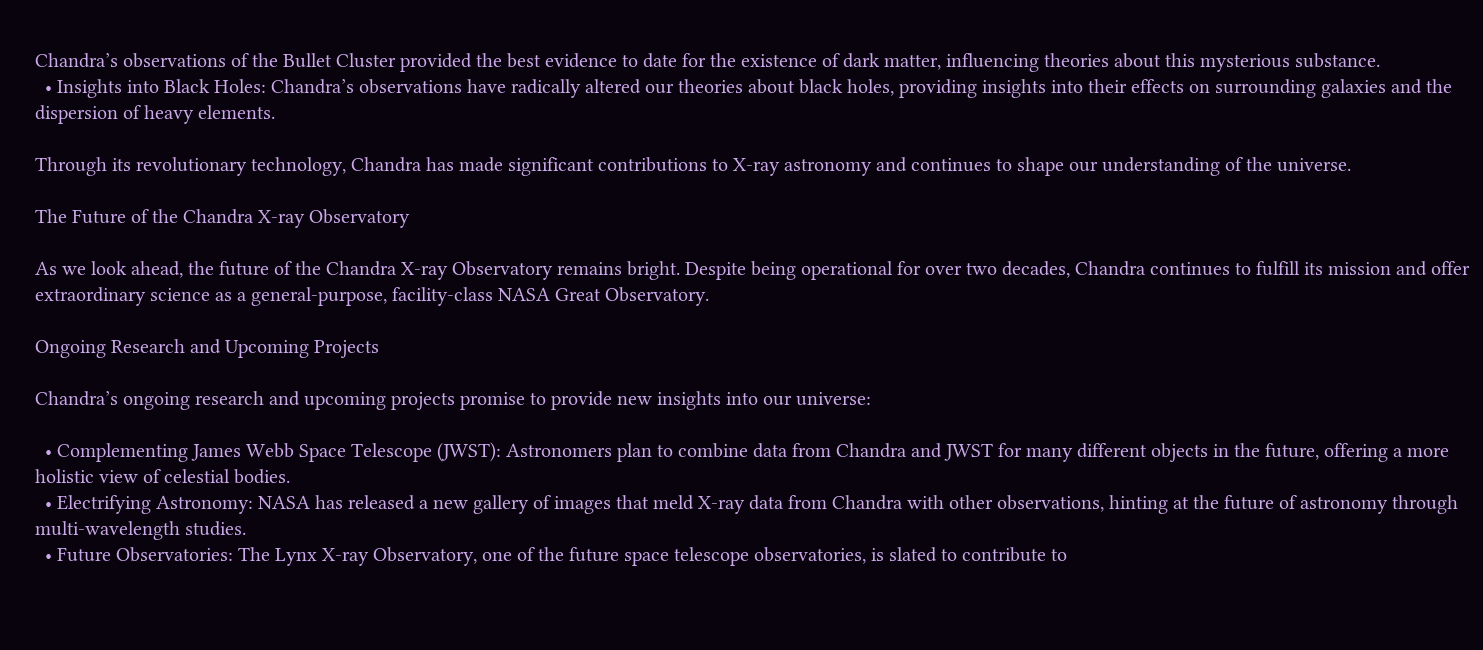Chandra’s observations of the Bullet Cluster provided the best evidence to date for the existence of dark matter, influencing theories about this mysterious substance.
  • Insights into Black Holes: Chandra’s observations have radically altered our theories about black holes, providing insights into their effects on surrounding galaxies and the dispersion of heavy elements.

Through its revolutionary technology, Chandra has made significant contributions to X-ray astronomy and continues to shape our understanding of the universe.

The Future of the Chandra X-ray Observatory

As we look ahead, the future of the Chandra X-ray Observatory remains bright. Despite being operational for over two decades, Chandra continues to fulfill its mission and offer extraordinary science as a general-purpose, facility-class NASA Great Observatory.

Ongoing Research and Upcoming Projects

Chandra’s ongoing research and upcoming projects promise to provide new insights into our universe:

  • Complementing James Webb Space Telescope (JWST): Astronomers plan to combine data from Chandra and JWST for many different objects in the future, offering a more holistic view of celestial bodies.
  • Electrifying Astronomy: NASA has released a new gallery of images that meld X-ray data from Chandra with other observations, hinting at the future of astronomy through multi-wavelength studies.
  • Future Observatories: The Lynx X-ray Observatory, one of the future space telescope observatories, is slated to contribute to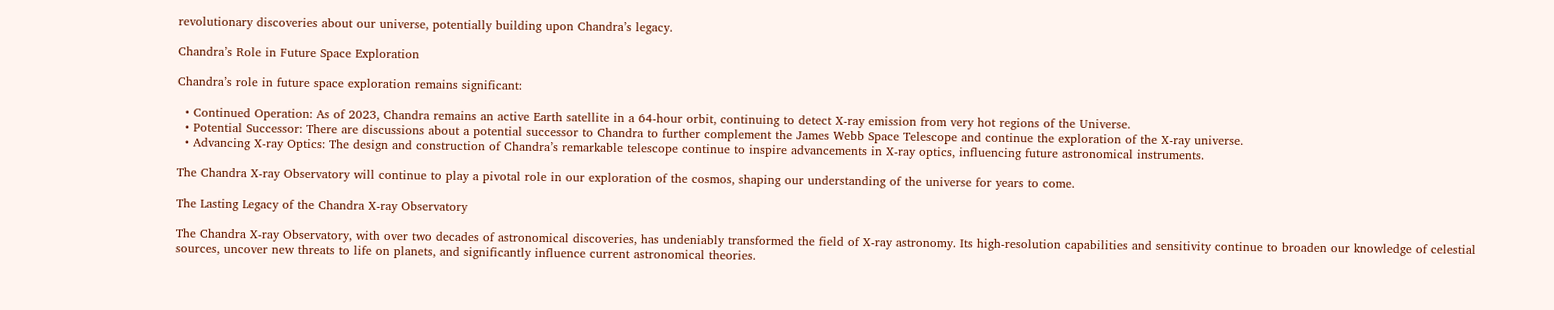revolutionary discoveries about our universe, potentially building upon Chandra’s legacy.

Chandra’s Role in Future Space Exploration

Chandra’s role in future space exploration remains significant:

  • Continued Operation: As of 2023, Chandra remains an active Earth satellite in a 64-hour orbit, continuing to detect X-ray emission from very hot regions of the Universe.
  • Potential Successor: There are discussions about a potential successor to Chandra to further complement the James Webb Space Telescope and continue the exploration of the X-ray universe.
  • Advancing X-ray Optics: The design and construction of Chandra’s remarkable telescope continue to inspire advancements in X-ray optics, influencing future astronomical instruments.

The Chandra X-ray Observatory will continue to play a pivotal role in our exploration of the cosmos, shaping our understanding of the universe for years to come.

The Lasting Legacy of the Chandra X-ray Observatory

The Chandra X-ray Observatory, with over two decades of astronomical discoveries, has undeniably transformed the field of X-ray astronomy. Its high-resolution capabilities and sensitivity continue to broaden our knowledge of celestial sources, uncover new threats to life on planets, and significantly influence current astronomical theories.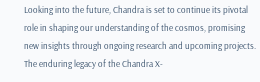Looking into the future, Chandra is set to continue its pivotal role in shaping our understanding of the cosmos, promising new insights through ongoing research and upcoming projects. The enduring legacy of the Chandra X-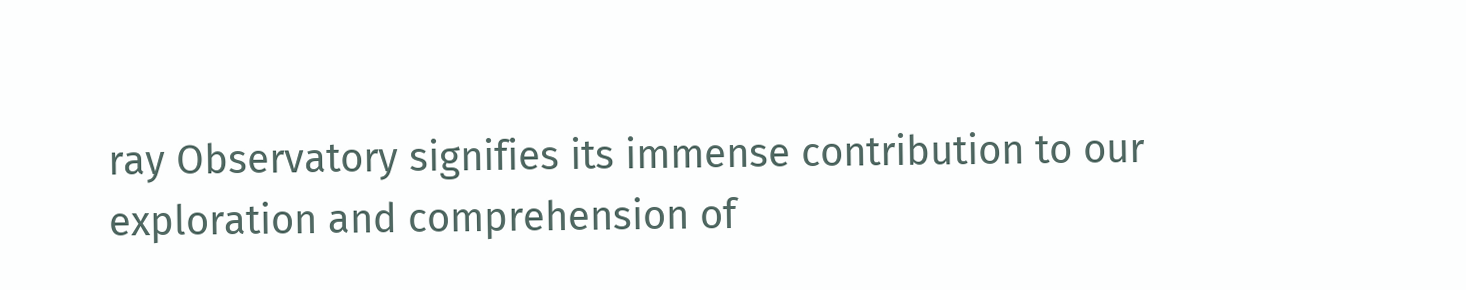ray Observatory signifies its immense contribution to our exploration and comprehension of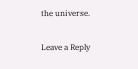the universe.

Leave a Reply